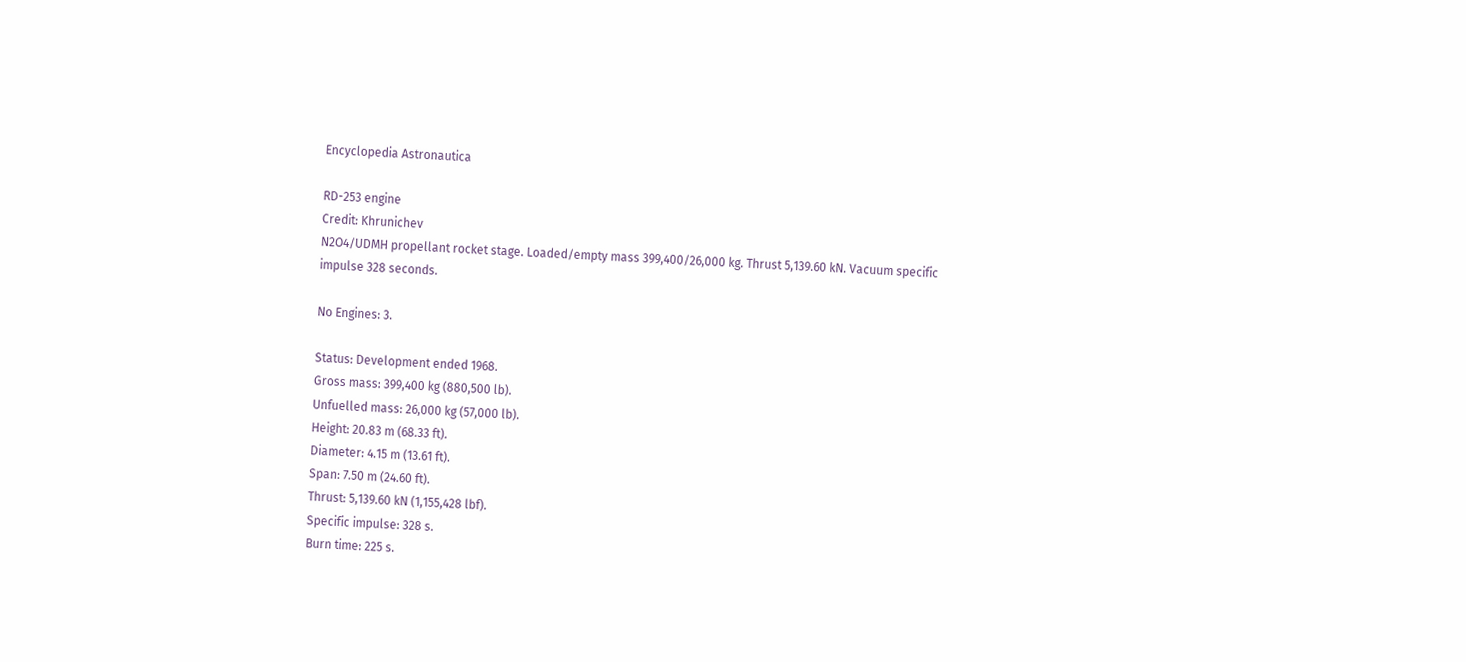Encyclopedia Astronautica

RD-253 engine
Credit: Khrunichev
N2O4/UDMH propellant rocket stage. Loaded/empty mass 399,400/26,000 kg. Thrust 5,139.60 kN. Vacuum specific impulse 328 seconds.

No Engines: 3.

Status: Development ended 1968.
Gross mass: 399,400 kg (880,500 lb).
Unfuelled mass: 26,000 kg (57,000 lb).
Height: 20.83 m (68.33 ft).
Diameter: 4.15 m (13.61 ft).
Span: 7.50 m (24.60 ft).
Thrust: 5,139.60 kN (1,155,428 lbf).
Specific impulse: 328 s.
Burn time: 225 s.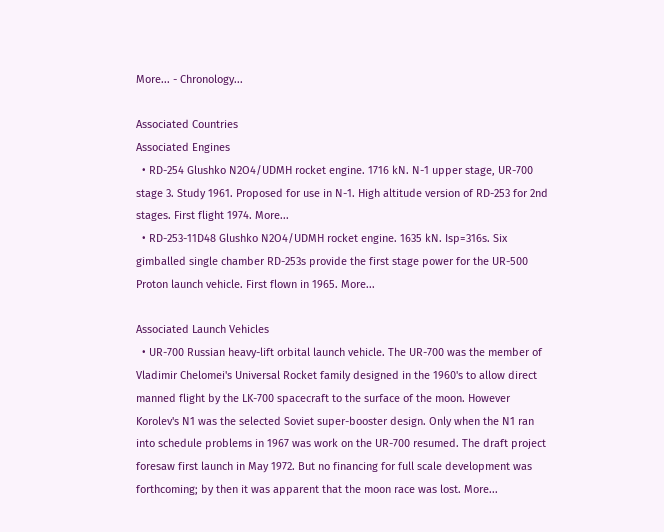More... - Chronology...

Associated Countries
Associated Engines
  • RD-254 Glushko N2O4/UDMH rocket engine. 1716 kN. N-1 upper stage, UR-700 stage 3. Study 1961. Proposed for use in N-1. High altitude version of RD-253 for 2nd stages. First flight 1974. More...
  • RD-253-11D48 Glushko N2O4/UDMH rocket engine. 1635 kN. Isp=316s. Six gimballed single chamber RD-253s provide the first stage power for the UR-500 Proton launch vehicle. First flown in 1965. More...

Associated Launch Vehicles
  • UR-700 Russian heavy-lift orbital launch vehicle. The UR-700 was the member of Vladimir Chelomei's Universal Rocket family designed in the 1960's to allow direct manned flight by the LK-700 spacecraft to the surface of the moon. However Korolev's N1 was the selected Soviet super-booster design. Only when the N1 ran into schedule problems in 1967 was work on the UR-700 resumed. The draft project foresaw first launch in May 1972. But no financing for full scale development was forthcoming; by then it was apparent that the moon race was lost. More...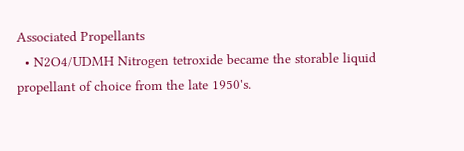Associated Propellants
  • N2O4/UDMH Nitrogen tetroxide became the storable liquid propellant of choice from the late 1950's.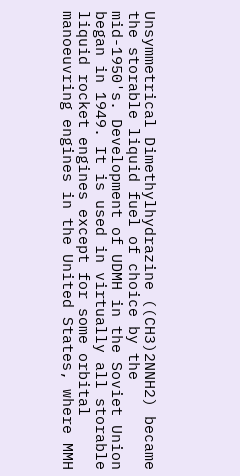Unsymmetrical Dimethylhydrazine ((CH3)2NNH2) became the storable liquid fuel of choice by the mid-1950's. Development of UDMH in the Soviet Union began in 1949. It is used in virtually all storable liquid rocket engines except for some orbital manoeuvring engines in the United States, where MMH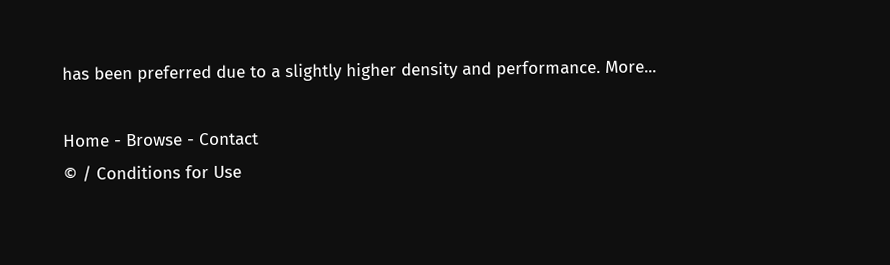has been preferred due to a slightly higher density and performance. More...

Home - Browse - Contact
© / Conditions for Use